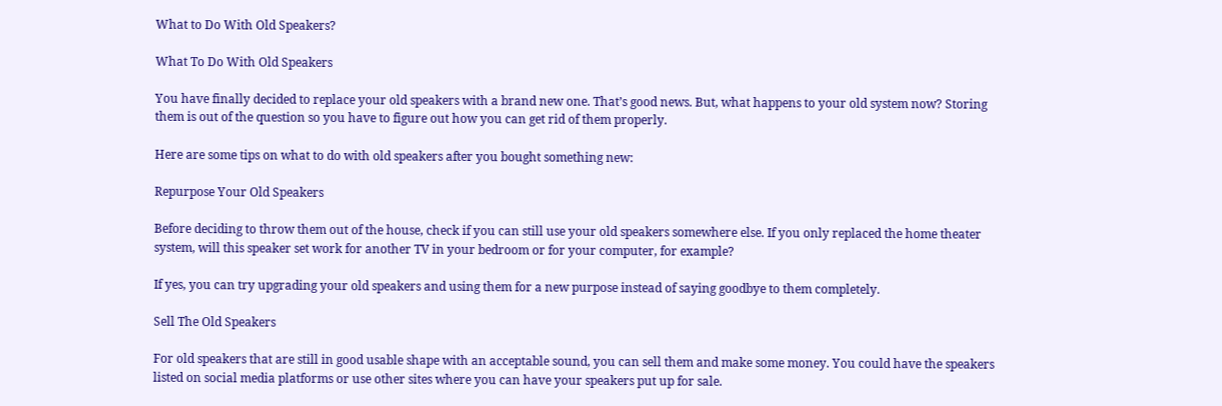What to Do With Old Speakers?

What To Do With Old Speakers

You have finally decided to replace your old speakers with a brand new one. That’s good news. But, what happens to your old system now? Storing them is out of the question so you have to figure out how you can get rid of them properly.

Here are some tips on what to do with old speakers after you bought something new:

Repurpose Your Old Speakers

Before deciding to throw them out of the house, check if you can still use your old speakers somewhere else. If you only replaced the home theater system, will this speaker set work for another TV in your bedroom or for your computer, for example?

If yes, you can try upgrading your old speakers and using them for a new purpose instead of saying goodbye to them completely.

Sell The Old Speakers

For old speakers that are still in good usable shape with an acceptable sound, you can sell them and make some money. You could have the speakers listed on social media platforms or use other sites where you can have your speakers put up for sale.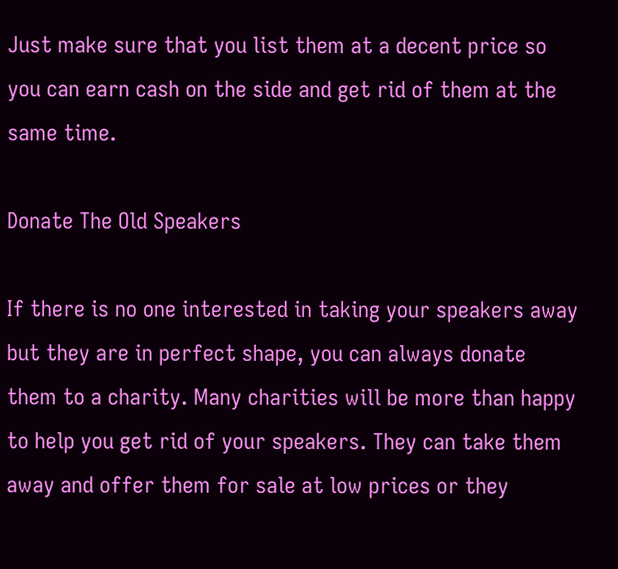Just make sure that you list them at a decent price so you can earn cash on the side and get rid of them at the same time.

Donate The Old Speakers

If there is no one interested in taking your speakers away but they are in perfect shape, you can always donate them to a charity. Many charities will be more than happy to help you get rid of your speakers. They can take them away and offer them for sale at low prices or they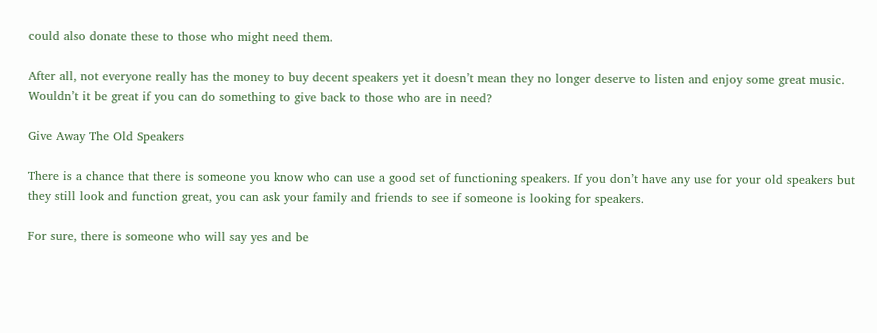could also donate these to those who might need them.

After all, not everyone really has the money to buy decent speakers yet it doesn’t mean they no longer deserve to listen and enjoy some great music. Wouldn’t it be great if you can do something to give back to those who are in need?

Give Away The Old Speakers

There is a chance that there is someone you know who can use a good set of functioning speakers. If you don’t have any use for your old speakers but they still look and function great, you can ask your family and friends to see if someone is looking for speakers.

For sure, there is someone who will say yes and be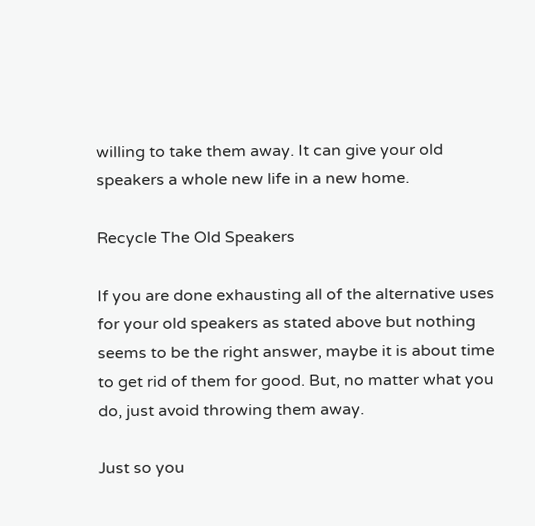willing to take them away. It can give your old speakers a whole new life in a new home.

Recycle The Old Speakers

If you are done exhausting all of the alternative uses for your old speakers as stated above but nothing seems to be the right answer, maybe it is about time to get rid of them for good. But, no matter what you do, just avoid throwing them away.

Just so you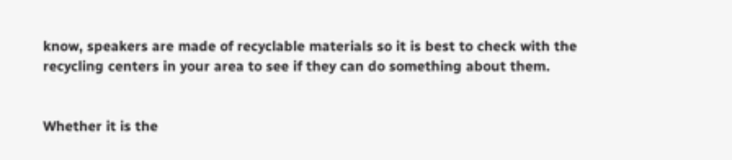know, speakers are made of recyclable materials so it is best to check with the recycling centers in your area to see if they can do something about them.


Whether it is the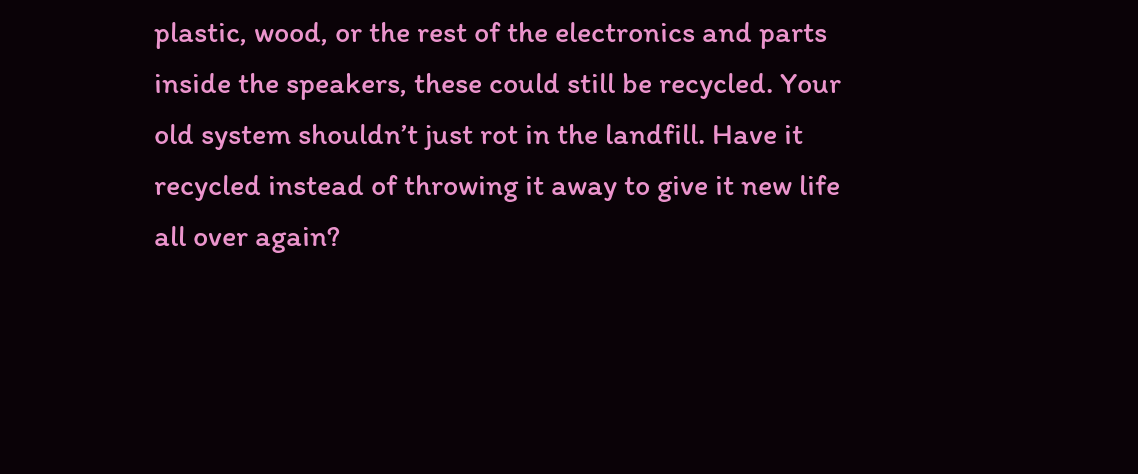plastic, wood, or the rest of the electronics and parts inside the speakers, these could still be recycled. Your old system shouldn’t just rot in the landfill. Have it recycled instead of throwing it away to give it new life all over again?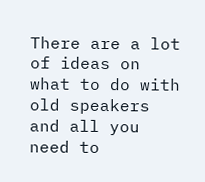There are a lot of ideas on what to do with old speakers and all you need to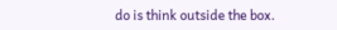do is think outside the box.